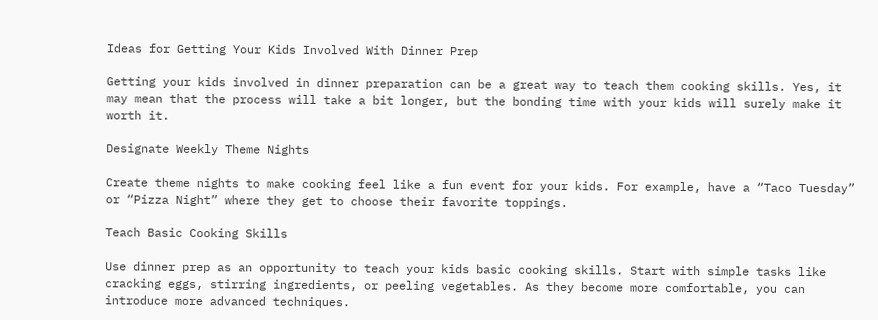Ideas for Getting Your Kids Involved With Dinner Prep

Getting your kids involved in dinner preparation can be a great way to teach them cooking skills. Yes, it may mean that the process will take a bit longer, but the bonding time with your kids will surely make it worth it.

Designate Weekly Theme Nights

Create theme nights to make cooking feel like a fun event for your kids. For example, have a “Taco Tuesday” or “Pizza Night” where they get to choose their favorite toppings.

Teach Basic Cooking Skills

Use dinner prep as an opportunity to teach your kids basic cooking skills. Start with simple tasks like cracking eggs, stirring ingredients, or peeling vegetables. As they become more comfortable, you can introduce more advanced techniques.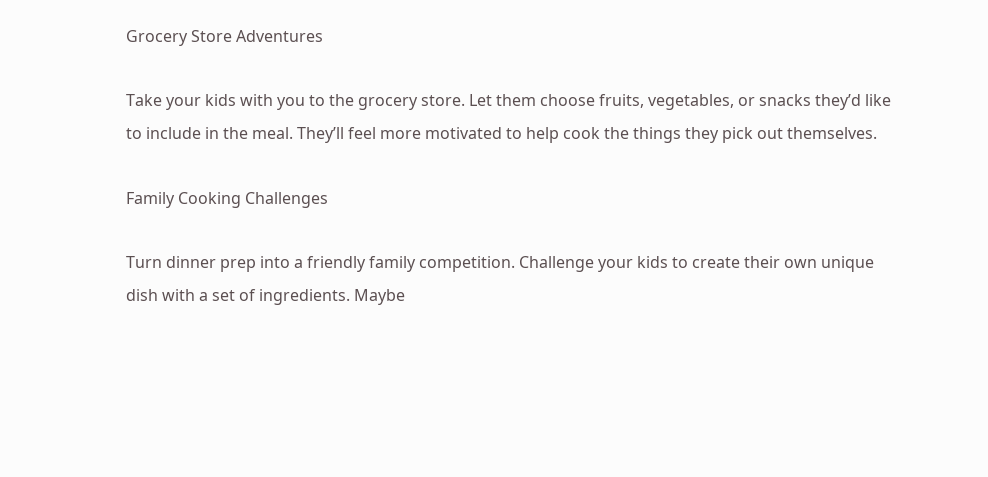Grocery Store Adventures

Take your kids with you to the grocery store. Let them choose fruits, vegetables, or snacks they’d like to include in the meal. They’ll feel more motivated to help cook the things they pick out themselves.

Family Cooking Challenges

Turn dinner prep into a friendly family competition. Challenge your kids to create their own unique dish with a set of ingredients. Maybe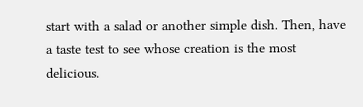start with a salad or another simple dish. Then, have a taste test to see whose creation is the most delicious.